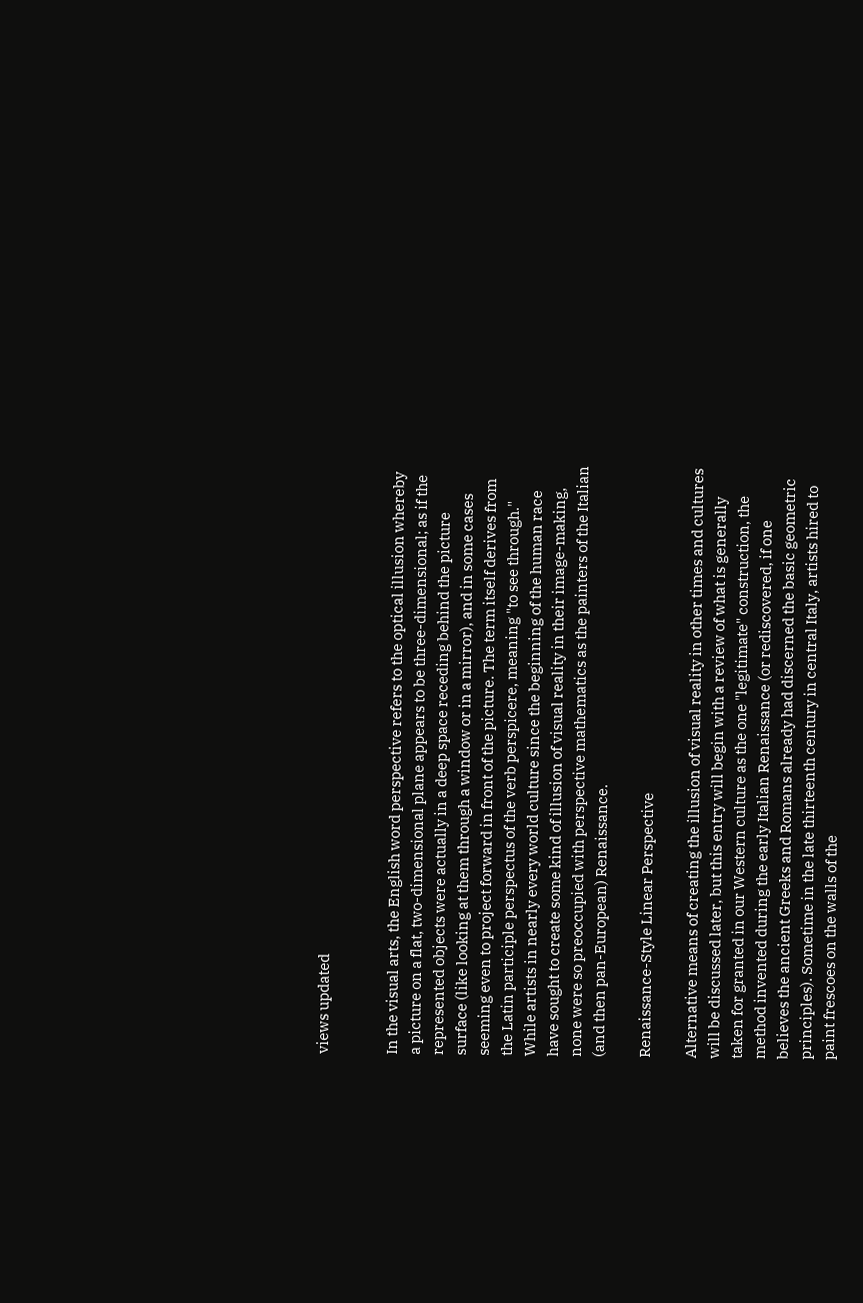views updated


In the visual arts, the English word perspective refers to the optical illusion whereby a picture on a flat, two-dimensional plane appears to be three-dimensional; as if the represented objects were actually in a deep space receding behind the picture surface (like looking at them through a window or in a mirror), and in some cases seeming even to project forward in front of the picture. The term itself derives from the Latin participle perspectus of the verb perspicere, meaning "to see through." While artists in nearly every world culture since the beginning of the human race have sought to create some kind of illusion of visual reality in their image-making, none were so preoccupied with perspective mathematics as the painters of the Italian (and then pan-European) Renaissance.

Renaissance-Style Linear Perspective

Alternative means of creating the illusion of visual reality in other times and cultures will be discussed later, but this entry will begin with a review of what is generally taken for granted in our Western culture as the one "legitimate" construction, the method invented during the early Italian Renaissance (or rediscovered, if one believes the ancient Greeks and Romans already had discerned the basic geometric principles). Sometime in the late thirteenth century in central Italy, artists hired to paint frescoes on the walls of the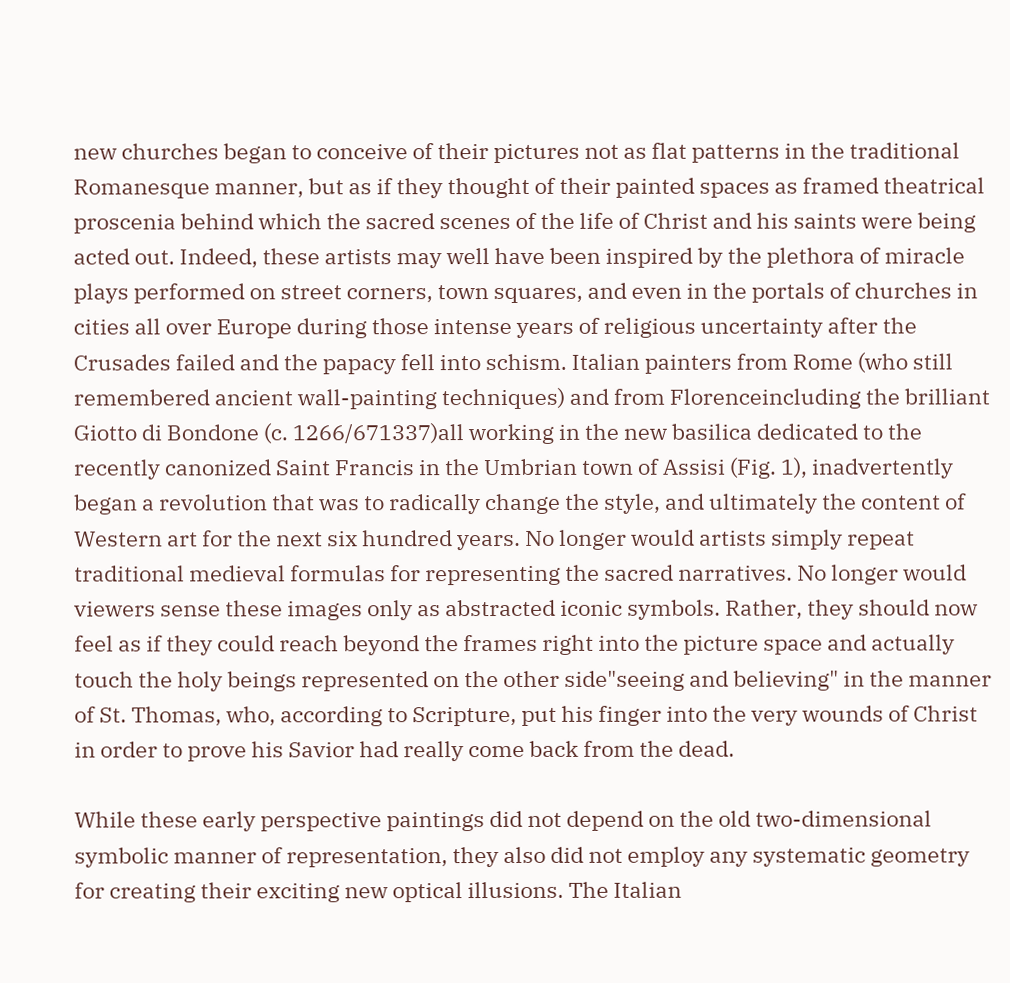new churches began to conceive of their pictures not as flat patterns in the traditional Romanesque manner, but as if they thought of their painted spaces as framed theatrical proscenia behind which the sacred scenes of the life of Christ and his saints were being acted out. Indeed, these artists may well have been inspired by the plethora of miracle plays performed on street corners, town squares, and even in the portals of churches in cities all over Europe during those intense years of religious uncertainty after the Crusades failed and the papacy fell into schism. Italian painters from Rome (who still remembered ancient wall-painting techniques) and from Florenceincluding the brilliant Giotto di Bondone (c. 1266/671337)all working in the new basilica dedicated to the recently canonized Saint Francis in the Umbrian town of Assisi (Fig. 1), inadvertently began a revolution that was to radically change the style, and ultimately the content of Western art for the next six hundred years. No longer would artists simply repeat traditional medieval formulas for representing the sacred narratives. No longer would viewers sense these images only as abstracted iconic symbols. Rather, they should now feel as if they could reach beyond the frames right into the picture space and actually touch the holy beings represented on the other side"seeing and believing" in the manner of St. Thomas, who, according to Scripture, put his finger into the very wounds of Christ in order to prove his Savior had really come back from the dead.

While these early perspective paintings did not depend on the old two-dimensional symbolic manner of representation, they also did not employ any systematic geometry for creating their exciting new optical illusions. The Italian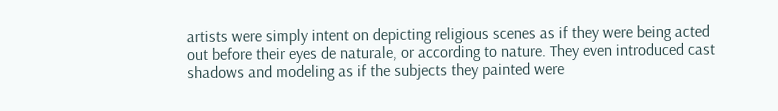artists were simply intent on depicting religious scenes as if they were being acted out before their eyes de naturale, or according to nature. They even introduced cast shadows and modeling as if the subjects they painted were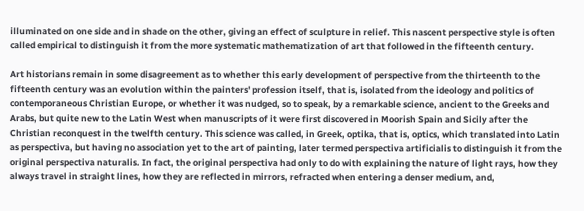illuminated on one side and in shade on the other, giving an effect of sculpture in relief. This nascent perspective style is often called empirical to distinguish it from the more systematic mathematization of art that followed in the fifteenth century.

Art historians remain in some disagreement as to whether this early development of perspective from the thirteenth to the fifteenth century was an evolution within the painters' profession itself, that is, isolated from the ideology and politics of contemporaneous Christian Europe, or whether it was nudged, so to speak, by a remarkable science, ancient to the Greeks and Arabs, but quite new to the Latin West when manuscripts of it were first discovered in Moorish Spain and Sicily after the Christian reconquest in the twelfth century. This science was called, in Greek, optika, that is, optics, which translated into Latin as perspectiva, but having no association yet to the art of painting, later termed perspectiva artificialis to distinguish it from the original perspectiva naturalis. In fact, the original perspectiva had only to do with explaining the nature of light rays, how they always travel in straight lines, how they are reflected in mirrors, refracted when entering a denser medium, and,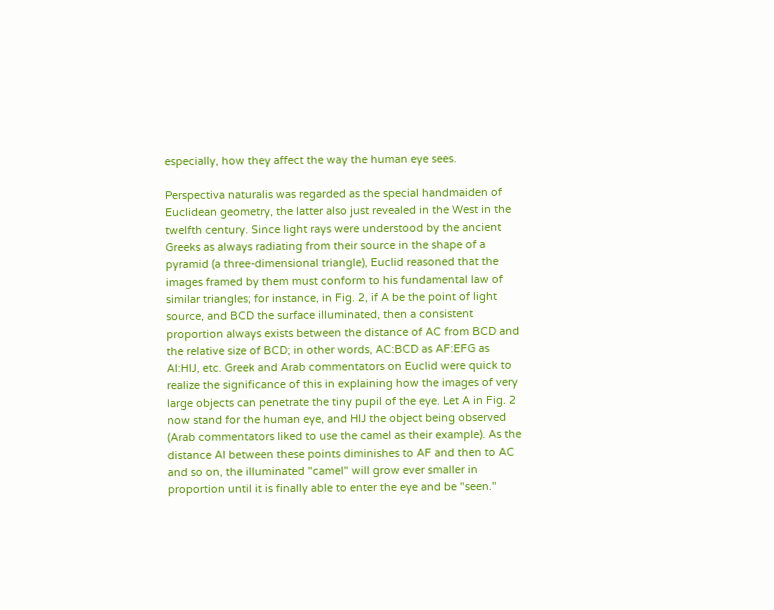especially, how they affect the way the human eye sees.

Perspectiva naturalis was regarded as the special handmaiden of Euclidean geometry, the latter also just revealed in the West in the twelfth century. Since light rays were understood by the ancient Greeks as always radiating from their source in the shape of a pyramid (a three-dimensional triangle), Euclid reasoned that the images framed by them must conform to his fundamental law of similar triangles; for instance, in Fig. 2, if A be the point of light source, and BCD the surface illuminated, then a consistent proportion always exists between the distance of AC from BCD and the relative size of BCD; in other words, AC:BCD as AF:EFG as AI:HIJ, etc. Greek and Arab commentators on Euclid were quick to realize the significance of this in explaining how the images of very large objects can penetrate the tiny pupil of the eye. Let A in Fig. 2 now stand for the human eye, and HIJ the object being observed (Arab commentators liked to use the camel as their example). As the distance AI between these points diminishes to AF and then to AC and so on, the illuminated "camel" will grow ever smaller in proportion until it is finally able to enter the eye and be "seen."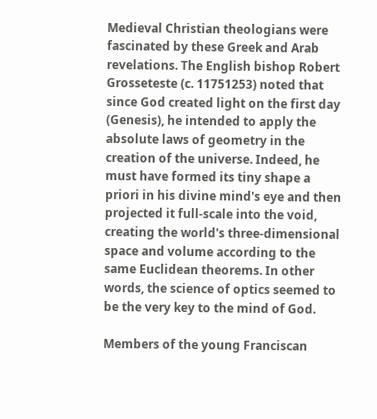Medieval Christian theologians were fascinated by these Greek and Arab revelations. The English bishop Robert Grosseteste (c. 11751253) noted that since God created light on the first day (Genesis), he intended to apply the absolute laws of geometry in the creation of the universe. Indeed, he must have formed its tiny shape a priori in his divine mind's eye and then projected it full-scale into the void, creating the world's three-dimensional space and volume according to the same Euclidean theorems. In other words, the science of optics seemed to be the very key to the mind of God.

Members of the young Franciscan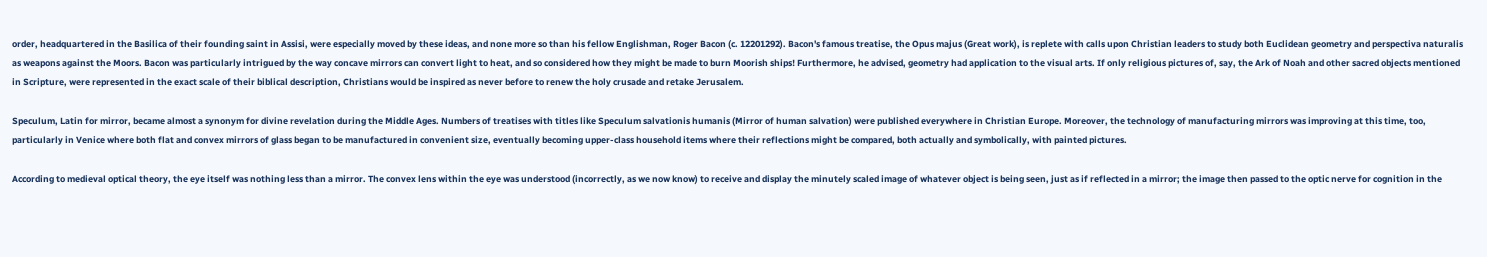order, headquartered in the Basilica of their founding saint in Assisi, were especially moved by these ideas, and none more so than his fellow Englishman, Roger Bacon (c. 12201292). Bacon's famous treatise, the Opus majus (Great work), is replete with calls upon Christian leaders to study both Euclidean geometry and perspectiva naturalis as weapons against the Moors. Bacon was particularly intrigued by the way concave mirrors can convert light to heat, and so considered how they might be made to burn Moorish ships! Furthermore, he advised, geometry had application to the visual arts. If only religious pictures of, say, the Ark of Noah and other sacred objects mentioned in Scripture, were represented in the exact scale of their biblical description, Christians would be inspired as never before to renew the holy crusade and retake Jerusalem.

Speculum, Latin for mirror, became almost a synonym for divine revelation during the Middle Ages. Numbers of treatises with titles like Speculum salvationis humanis (Mirror of human salvation) were published everywhere in Christian Europe. Moreover, the technology of manufacturing mirrors was improving at this time, too, particularly in Venice where both flat and convex mirrors of glass began to be manufactured in convenient size, eventually becoming upper-class household items where their reflections might be compared, both actually and symbolically, with painted pictures.

According to medieval optical theory, the eye itself was nothing less than a mirror. The convex lens within the eye was understood (incorrectly, as we now know) to receive and display the minutely scaled image of whatever object is being seen, just as if reflected in a mirror; the image then passed to the optic nerve for cognition in the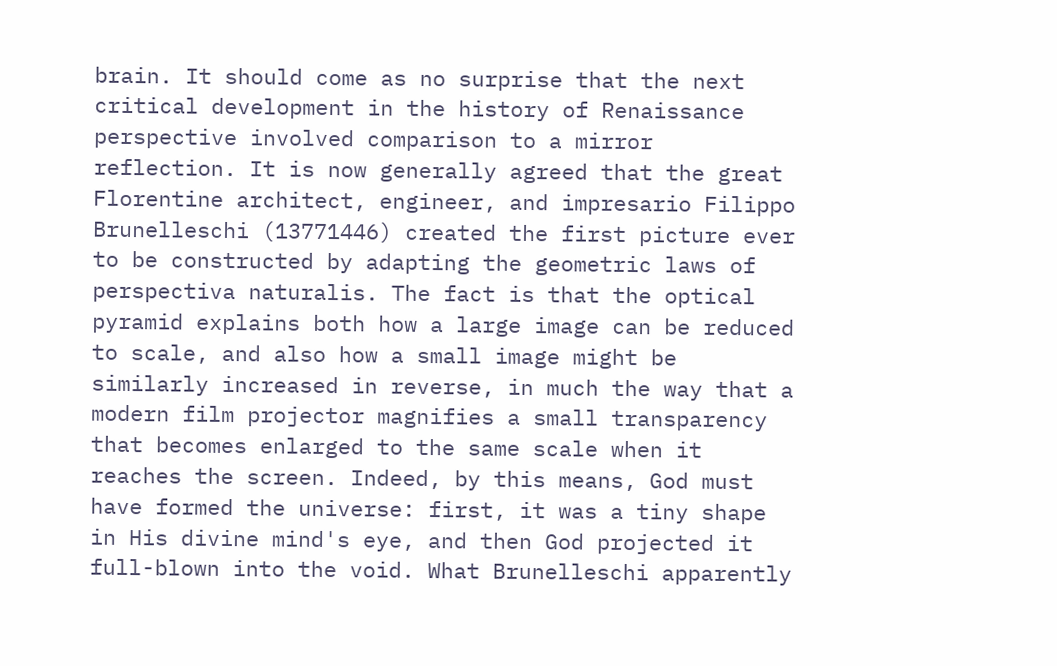brain. It should come as no surprise that the next critical development in the history of Renaissance perspective involved comparison to a mirror reflection. It is now generally agreed that the great Florentine architect, engineer, and impresario Filippo Brunelleschi (13771446) created the first picture ever to be constructed by adapting the geometric laws of perspectiva naturalis. The fact is that the optical pyramid explains both how a large image can be reduced to scale, and also how a small image might be similarly increased in reverse, in much the way that a modern film projector magnifies a small transparency that becomes enlarged to the same scale when it reaches the screen. Indeed, by this means, God must have formed the universe: first, it was a tiny shape in His divine mind's eye, and then God projected it full-blown into the void. What Brunelleschi apparently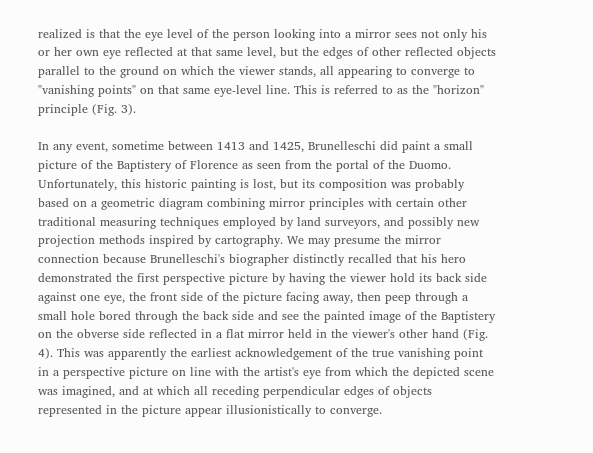realized is that the eye level of the person looking into a mirror sees not only his or her own eye reflected at that same level, but the edges of other reflected objects parallel to the ground on which the viewer stands, all appearing to converge to "vanishing points" on that same eye-level line. This is referred to as the "horizon" principle (Fig. 3).

In any event, sometime between 1413 and 1425, Brunelleschi did paint a small picture of the Baptistery of Florence as seen from the portal of the Duomo. Unfortunately, this historic painting is lost, but its composition was probably based on a geometric diagram combining mirror principles with certain other traditional measuring techniques employed by land surveyors, and possibly new projection methods inspired by cartography. We may presume the mirror connection because Brunelleschi's biographer distinctly recalled that his hero demonstrated the first perspective picture by having the viewer hold its back side against one eye, the front side of the picture facing away, then peep through a small hole bored through the back side and see the painted image of the Baptistery on the obverse side reflected in a flat mirror held in the viewer's other hand (Fig. 4). This was apparently the earliest acknowledgement of the true vanishing point in a perspective picture on line with the artist's eye from which the depicted scene was imagined, and at which all receding perpendicular edges of objects represented in the picture appear illusionistically to converge.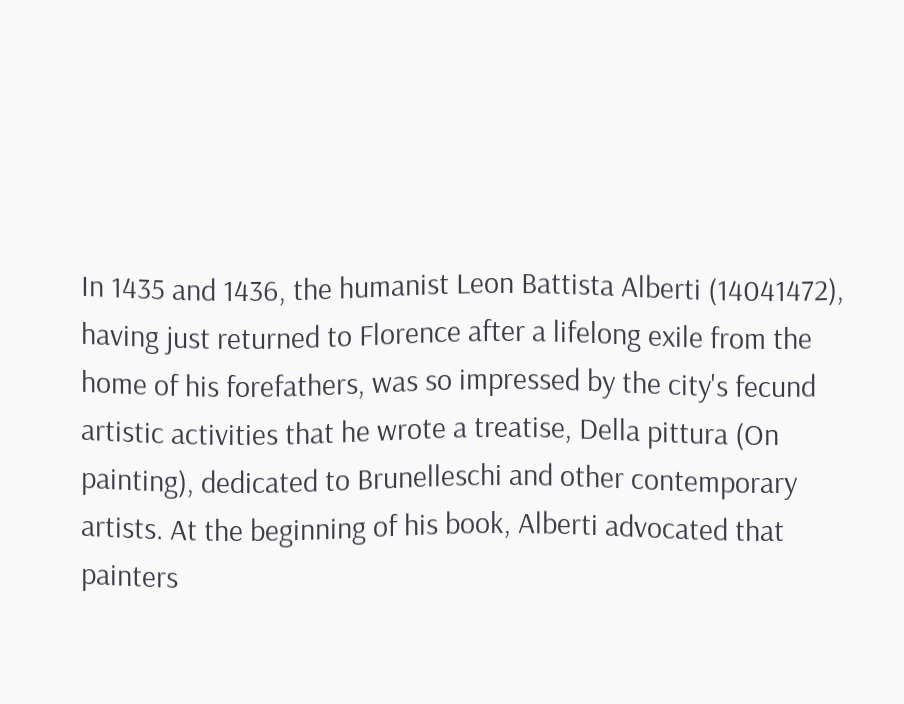In 1435 and 1436, the humanist Leon Battista Alberti (14041472), having just returned to Florence after a lifelong exile from the home of his forefathers, was so impressed by the city's fecund artistic activities that he wrote a treatise, Della pittura (On painting), dedicated to Brunelleschi and other contemporary artists. At the beginning of his book, Alberti advocated that painters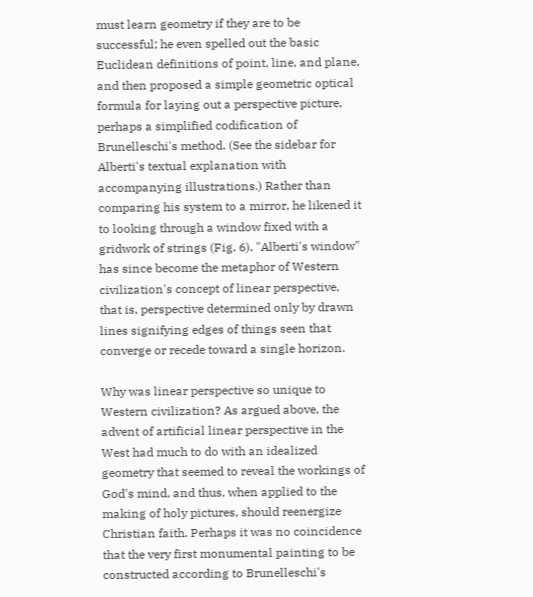must learn geometry if they are to be successful; he even spelled out the basic Euclidean definitions of point, line, and plane, and then proposed a simple geometric optical formula for laying out a perspective picture, perhaps a simplified codification of Brunelleschi's method. (See the sidebar for Alberti's textual explanation with accompanying illustrations.) Rather than comparing his system to a mirror, he likened it to looking through a window fixed with a gridwork of strings (Fig. 6). "Alberti's window" has since become the metaphor of Western civilization's concept of linear perspective, that is, perspective determined only by drawn lines signifying edges of things seen that converge or recede toward a single horizon.

Why was linear perspective so unique to Western civilization? As argued above, the advent of artificial linear perspective in the West had much to do with an idealized geometry that seemed to reveal the workings of God's mind, and thus, when applied to the making of holy pictures, should reenergize Christian faith. Perhaps it was no coincidence that the very first monumental painting to be constructed according to Brunelleschi's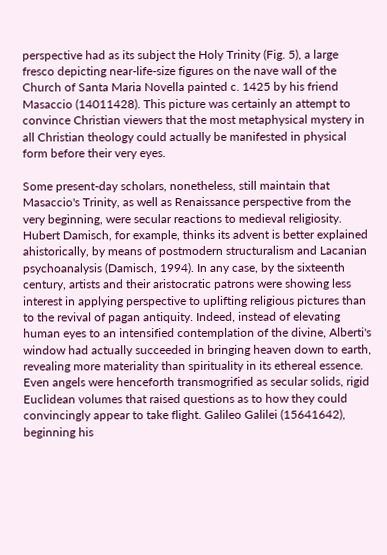perspective had as its subject the Holy Trinity (Fig. 5), a large fresco depicting near-life-size figures on the nave wall of the Church of Santa Maria Novella painted c. 1425 by his friend Masaccio (14011428). This picture was certainly an attempt to convince Christian viewers that the most metaphysical mystery in all Christian theology could actually be manifested in physical form before their very eyes.

Some present-day scholars, nonetheless, still maintain that Masaccio's Trinity, as well as Renaissance perspective from the very beginning, were secular reactions to medieval religiosity. Hubert Damisch, for example, thinks its advent is better explained ahistorically, by means of postmodern structuralism and Lacanian psychoanalysis (Damisch, 1994). In any case, by the sixteenth century, artists and their aristocratic patrons were showing less interest in applying perspective to uplifting religious pictures than to the revival of pagan antiquity. Indeed, instead of elevating human eyes to an intensified contemplation of the divine, Alberti's window had actually succeeded in bringing heaven down to earth, revealing more materiality than spirituality in its ethereal essence. Even angels were henceforth transmogrified as secular solids, rigid Euclidean volumes that raised questions as to how they could convincingly appear to take flight. Galileo Galilei (15641642), beginning his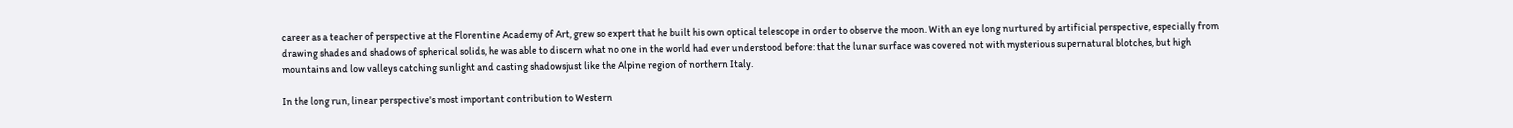career as a teacher of perspective at the Florentine Academy of Art, grew so expert that he built his own optical telescope in order to observe the moon. With an eye long nurtured by artificial perspective, especially from drawing shades and shadows of spherical solids, he was able to discern what no one in the world had ever understood before: that the lunar surface was covered not with mysterious supernatural blotches, but high mountains and low valleys catching sunlight and casting shadowsjust like the Alpine region of northern Italy.

In the long run, linear perspective's most important contribution to Western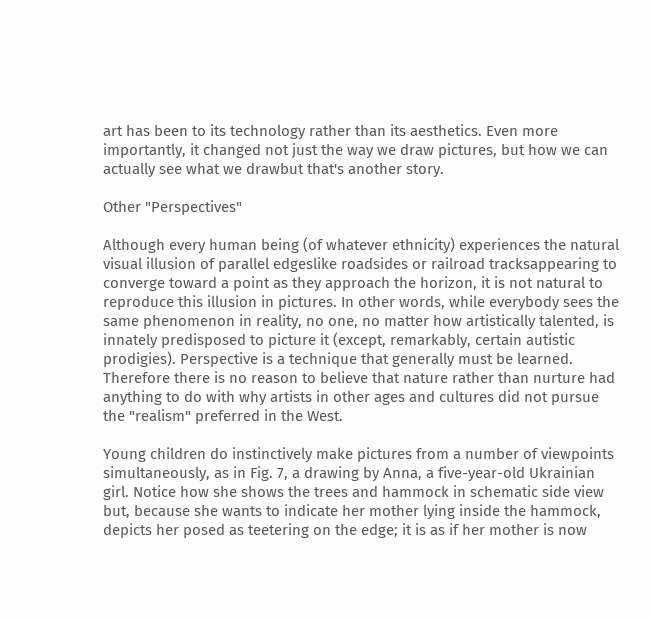art has been to its technology rather than its aesthetics. Even more importantly, it changed not just the way we draw pictures, but how we can actually see what we drawbut that's another story.

Other "Perspectives"

Although every human being (of whatever ethnicity) experiences the natural visual illusion of parallel edgeslike roadsides or railroad tracksappearing to converge toward a point as they approach the horizon, it is not natural to reproduce this illusion in pictures. In other words, while everybody sees the same phenomenon in reality, no one, no matter how artistically talented, is innately predisposed to picture it (except, remarkably, certain autistic prodigies). Perspective is a technique that generally must be learned. Therefore there is no reason to believe that nature rather than nurture had anything to do with why artists in other ages and cultures did not pursue the "realism" preferred in the West.

Young children do instinctively make pictures from a number of viewpoints simultaneously, as in Fig. 7, a drawing by Anna, a five-year-old Ukrainian girl. Notice how she shows the trees and hammock in schematic side view but, because she wants to indicate her mother lying inside the hammock, depicts her posed as teetering on the edge; it is as if her mother is now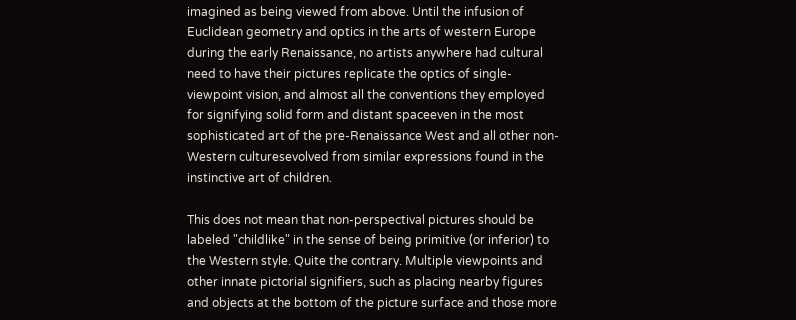imagined as being viewed from above. Until the infusion of Euclidean geometry and optics in the arts of western Europe during the early Renaissance, no artists anywhere had cultural need to have their pictures replicate the optics of single-viewpoint vision, and almost all the conventions they employed for signifying solid form and distant spaceeven in the most sophisticated art of the pre-Renaissance West and all other non-Western culturesevolved from similar expressions found in the instinctive art of children.

This does not mean that non-perspectival pictures should be labeled "childlike" in the sense of being primitive (or inferior) to the Western style. Quite the contrary. Multiple viewpoints and other innate pictorial signifiers, such as placing nearby figures and objects at the bottom of the picture surface and those more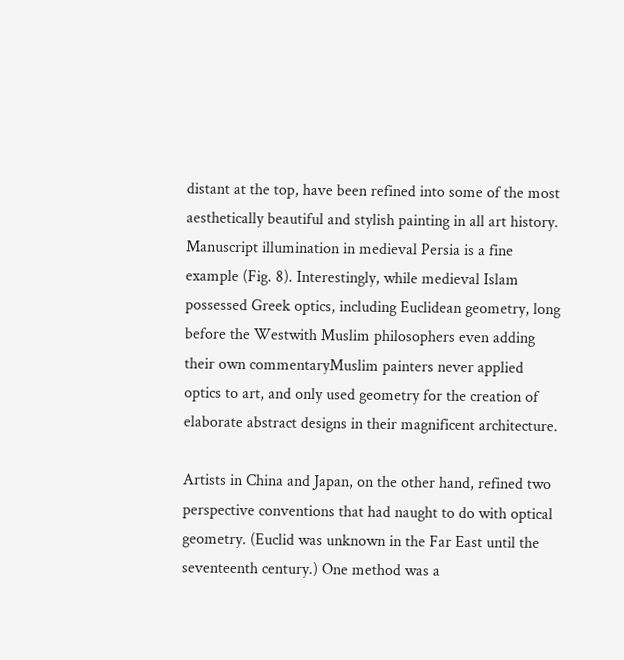distant at the top, have been refined into some of the most aesthetically beautiful and stylish painting in all art history. Manuscript illumination in medieval Persia is a fine example (Fig. 8). Interestingly, while medieval Islam possessed Greek optics, including Euclidean geometry, long before the Westwith Muslim philosophers even adding their own commentaryMuslim painters never applied optics to art, and only used geometry for the creation of elaborate abstract designs in their magnificent architecture.

Artists in China and Japan, on the other hand, refined two perspective conventions that had naught to do with optical geometry. (Euclid was unknown in the Far East until the seventeenth century.) One method was a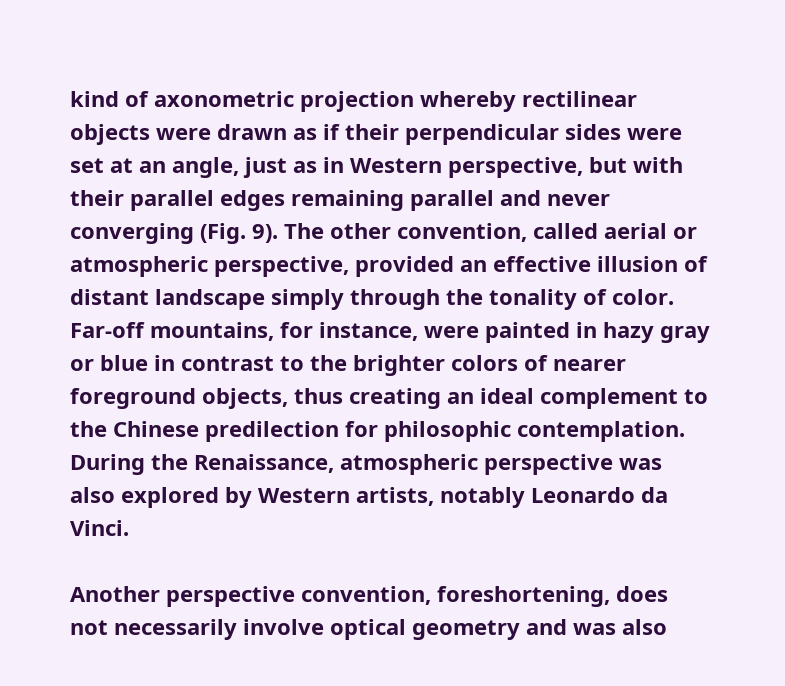kind of axonometric projection whereby rectilinear objects were drawn as if their perpendicular sides were set at an angle, just as in Western perspective, but with their parallel edges remaining parallel and never converging (Fig. 9). The other convention, called aerial or atmospheric perspective, provided an effective illusion of distant landscape simply through the tonality of color. Far-off mountains, for instance, were painted in hazy gray or blue in contrast to the brighter colors of nearer foreground objects, thus creating an ideal complement to the Chinese predilection for philosophic contemplation. During the Renaissance, atmospheric perspective was also explored by Western artists, notably Leonardo da Vinci.

Another perspective convention, foreshortening, does not necessarily involve optical geometry and was also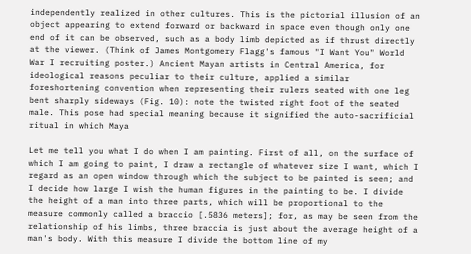independently realized in other cultures. This is the pictorial illusion of an object appearing to extend forward or backward in space even though only one end of it can be observed, such as a body limb depicted as if thrust directly at the viewer. (Think of James Montgomery Flagg's famous "I Want You" World War I recruiting poster.) Ancient Mayan artists in Central America, for ideological reasons peculiar to their culture, applied a similar foreshortening convention when representing their rulers seated with one leg bent sharply sideways (Fig. 10): note the twisted right foot of the seated male. This pose had special meaning because it signified the auto-sacrificial ritual in which Maya

Let me tell you what I do when I am painting. First of all, on the surface of which I am going to paint, I draw a rectangle of whatever size I want, which I regard as an open window through which the subject to be painted is seen; and I decide how large I wish the human figures in the painting to be. I divide the height of a man into three parts, which will be proportional to the measure commonly called a braccio [.5836 meters]; for, as may be seen from the relationship of his limbs, three braccia is just about the average height of a man's body. With this measure I divide the bottom line of my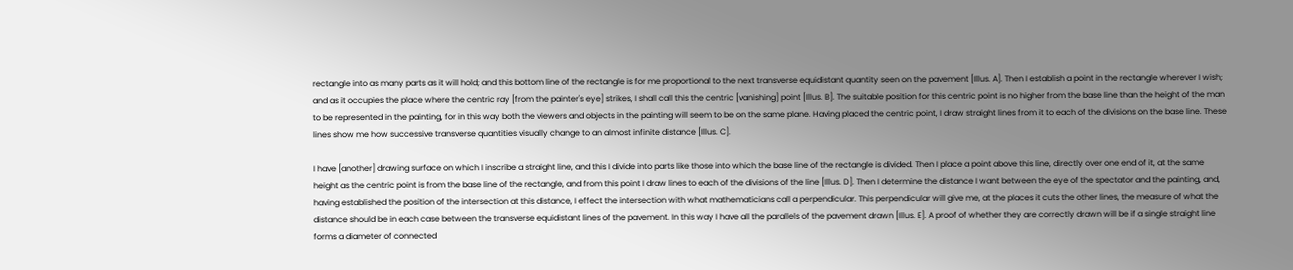rectangle into as many parts as it will hold; and this bottom line of the rectangle is for me proportional to the next transverse equidistant quantity seen on the pavement [Illus. A]. Then I establish a point in the rectangle wherever I wish; and as it occupies the place where the centric ray [from the painter's eye] strikes, I shall call this the centric [vanishing] point [Illus. B]. The suitable position for this centric point is no higher from the base line than the height of the man to be represented in the painting, for in this way both the viewers and objects in the painting will seem to be on the same plane. Having placed the centric point, I draw straight lines from it to each of the divisions on the base line. These lines show me how successive transverse quantities visually change to an almost infinite distance [Illus. C].

I have [another] drawing surface on which I inscribe a straight line, and this I divide into parts like those into which the base line of the rectangle is divided. Then I place a point above this line, directly over one end of it, at the same height as the centric point is from the base line of the rectangle, and from this point I draw lines to each of the divisions of the line [Illus. D]. Then I determine the distance I want between the eye of the spectator and the painting, and, having established the position of the intersection at this distance, I effect the intersection with what mathematicians call a perpendicular. This perpendicular will give me, at the places it cuts the other lines, the measure of what the distance should be in each case between the transverse equidistant lines of the pavement. In this way I have all the parallels of the pavement drawn [Illus. E]. A proof of whether they are correctly drawn will be if a single straight line forms a diameter of connected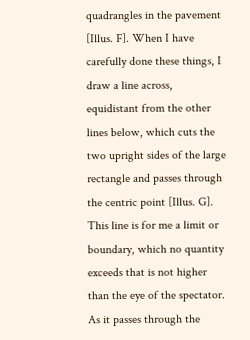quadrangles in the pavement [Illus. F]. When I have carefully done these things, I draw a line across, equidistant from the other lines below, which cuts the two upright sides of the large rectangle and passes through the centric point [Illus. G]. This line is for me a limit or boundary, which no quantity exceeds that is not higher than the eye of the spectator. As it passes through the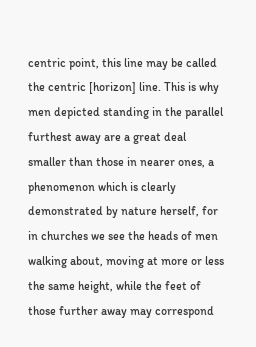centric point, this line may be called the centric [horizon] line. This is why men depicted standing in the parallel furthest away are a great deal smaller than those in nearer ones, a phenomenon which is clearly demonstrated by nature herself, for in churches we see the heads of men walking about, moving at more or less the same height, while the feet of those further away may correspond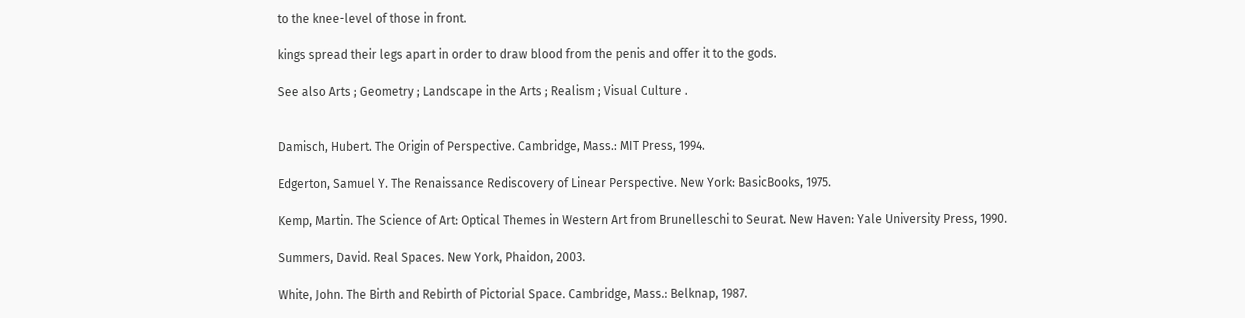to the knee-level of those in front.

kings spread their legs apart in order to draw blood from the penis and offer it to the gods.

See also Arts ; Geometry ; Landscape in the Arts ; Realism ; Visual Culture .


Damisch, Hubert. The Origin of Perspective. Cambridge, Mass.: MIT Press, 1994.

Edgerton, Samuel Y. The Renaissance Rediscovery of Linear Perspective. New York: BasicBooks, 1975.

Kemp, Martin. The Science of Art: Optical Themes in Western Art from Brunelleschi to Seurat. New Haven: Yale University Press, 1990.

Summers, David. Real Spaces. New York, Phaidon, 2003.

White, John. The Birth and Rebirth of Pictorial Space. Cambridge, Mass.: Belknap, 1987.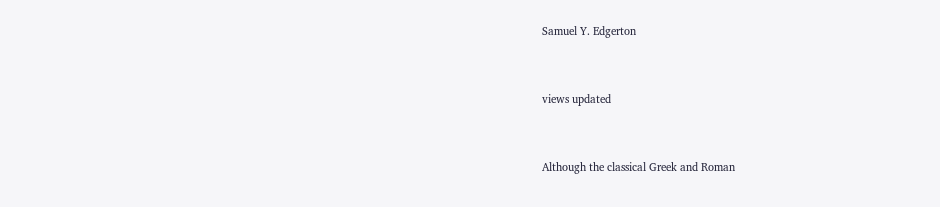Samuel Y. Edgerton


views updated


Although the classical Greek and Roman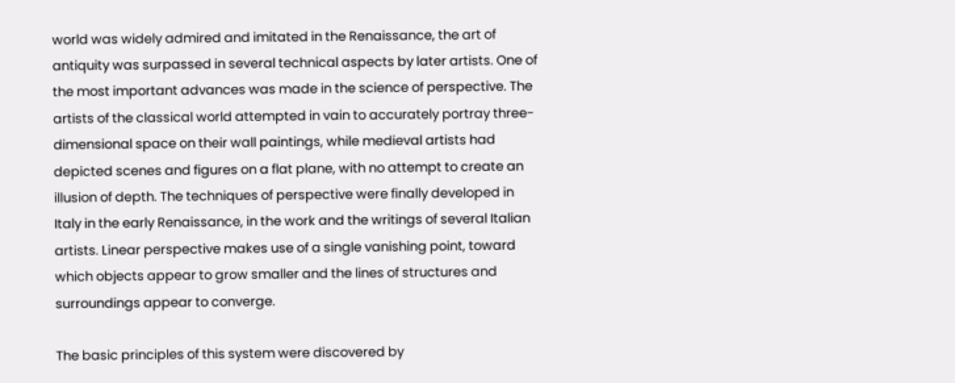world was widely admired and imitated in the Renaissance, the art of antiquity was surpassed in several technical aspects by later artists. One of the most important advances was made in the science of perspective. The artists of the classical world attempted in vain to accurately portray three-dimensional space on their wall paintings, while medieval artists had depicted scenes and figures on a flat plane, with no attempt to create an illusion of depth. The techniques of perspective were finally developed in Italy in the early Renaissance, in the work and the writings of several Italian artists. Linear perspective makes use of a single vanishing point, toward which objects appear to grow smaller and the lines of structures and surroundings appear to converge.

The basic principles of this system were discovered by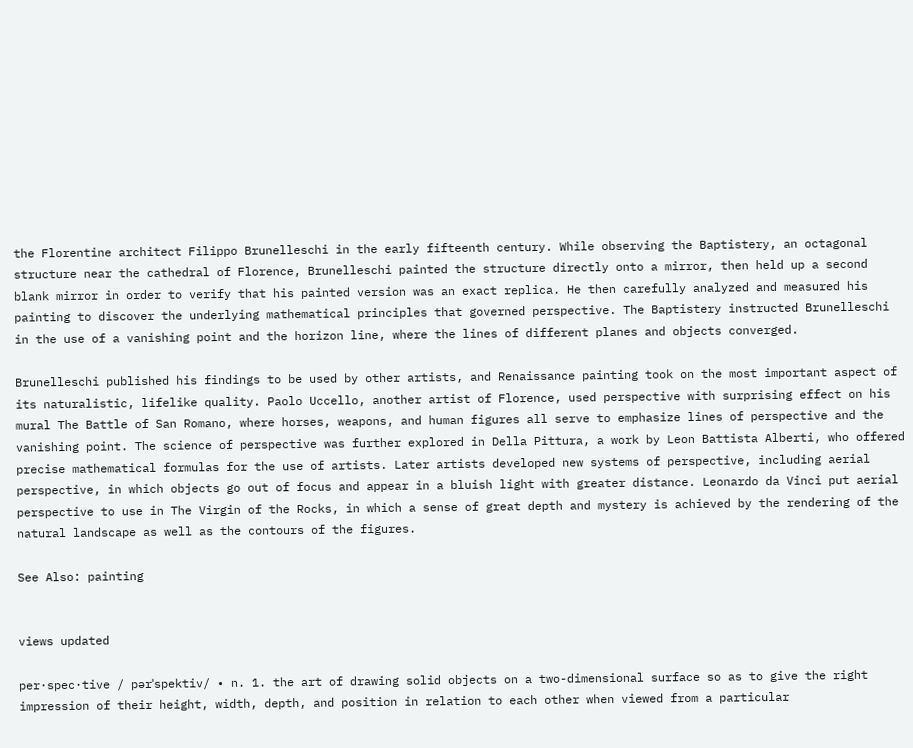the Florentine architect Filippo Brunelleschi in the early fifteenth century. While observing the Baptistery, an octagonal structure near the cathedral of Florence, Brunelleschi painted the structure directly onto a mirror, then held up a second blank mirror in order to verify that his painted version was an exact replica. He then carefully analyzed and measured his painting to discover the underlying mathematical principles that governed perspective. The Baptistery instructed Brunelleschi in the use of a vanishing point and the horizon line, where the lines of different planes and objects converged.

Brunelleschi published his findings to be used by other artists, and Renaissance painting took on the most important aspect of its naturalistic, lifelike quality. Paolo Uccello, another artist of Florence, used perspective with surprising effect on his mural The Battle of San Romano, where horses, weapons, and human figures all serve to emphasize lines of perspective and the vanishing point. The science of perspective was further explored in Della Pittura, a work by Leon Battista Alberti, who offered precise mathematical formulas for the use of artists. Later artists developed new systems of perspective, including aerial perspective, in which objects go out of focus and appear in a bluish light with greater distance. Leonardo da Vinci put aerial perspective to use in The Virgin of the Rocks, in which a sense of great depth and mystery is achieved by the rendering of the natural landscape as well as the contours of the figures.

See Also: painting


views updated

per·spec·tive / pərˈspektiv/ • n. 1. the art of drawing solid objects on a two-dimensional surface so as to give the right impression of their height, width, depth, and position in relation to each other when viewed from a particular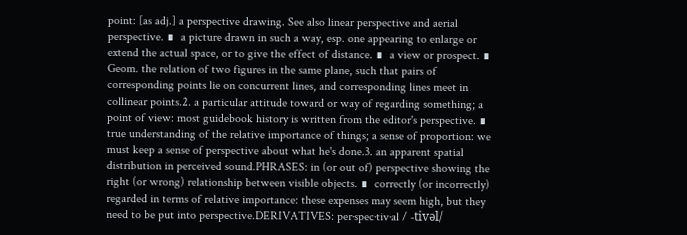point: [as adj.] a perspective drawing. See also linear perspective and aerial perspective. ∎  a picture drawn in such a way, esp. one appearing to enlarge or extend the actual space, or to give the effect of distance. ∎  a view or prospect. ∎  Geom. the relation of two figures in the same plane, such that pairs of corresponding points lie on concurrent lines, and corresponding lines meet in collinear points.2. a particular attitude toward or way of regarding something; a point of view: most guidebook history is written from the editor's perspective. ∎  true understanding of the relative importance of things; a sense of proportion: we must keep a sense of perspective about what he's done.3. an apparent spatial distribution in perceived sound.PHRASES: in (or out of) perspective showing the right (or wrong) relationship between visible objects. ∎  correctly (or incorrectly) regarded in terms of relative importance: these expenses may seem high, but they need to be put into perspective.DERIVATIVES: per·spec·tiv·al / -tivəl/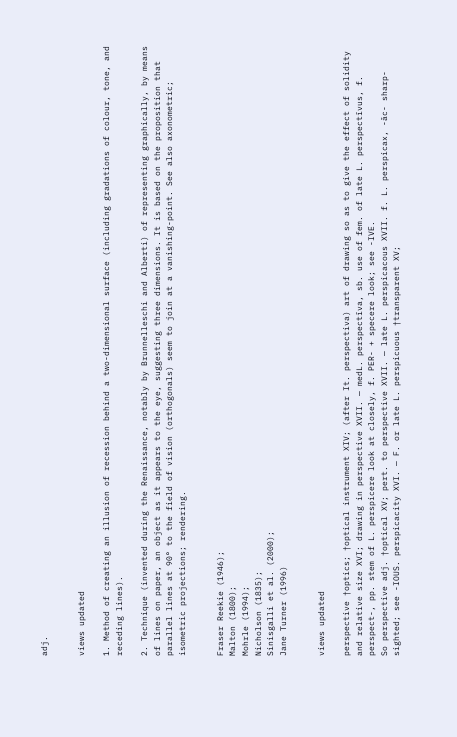adj.


views updated

1. Method of creating an illusion of recession behind a two-dimensional surface (including gradations of colour, tone, and receding lines).

2. Technique (invented during the Renaissance, notably by Brunnelleschi and Alberti) of representing graphically, by means of lines on paper, an object as it appears to the eye, suggesting three dimensions. It is based on the proposition that parallel lines at 90° to the field of vision (orthogonals) seem to join at a vanishing-point. See also axonometric; isometric projections; rendering.


Fraser Reekie (1946);
Malton (1800);
Mohrle (1994);
Nicholson (1835);
Sinisgalli et al. (2000);
Jane Turner (1996)


views updated

perspective †optics; †optical instrument XIV; (after It. perspectiva) art of drawing so as to give the effect of solidity and relative size XVI; drawing in perspective XVII. — medL. perspectīva, sb. use of fem. of late L. perspectīvus, f. perspect-, pp. stem of L. perspicere look at closely, f. PER- + specere look; see -IVE.
So perspective adj. †optical XV; pert. to perspective XVII. — late L. perspicacous XVII. f. L. perspicax, -āc- sharp-sighted; see -IOUS. perspicacity XVI. — F. or late L. perspicuous †transparent XV;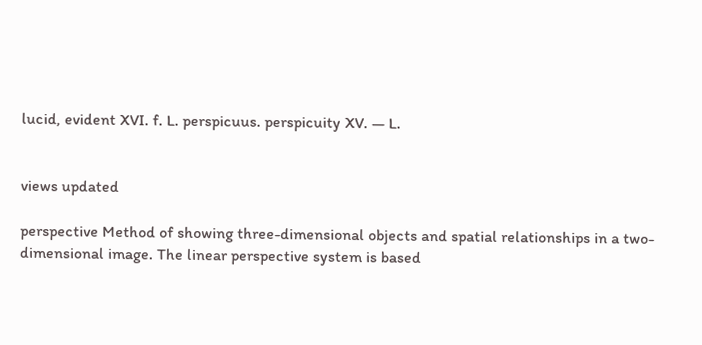lucid, evident XVI. f. L. perspicuus. perspicuity XV. — L.


views updated

perspective Method of showing three-dimensional objects and spatial relationships in a two-dimensional image. The linear perspective system is based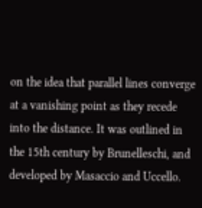on the idea that parallel lines converge at a vanishing point as they recede into the distance. It was outlined in the 15th century by Brunelleschi, and developed by Masaccio and Uccello.